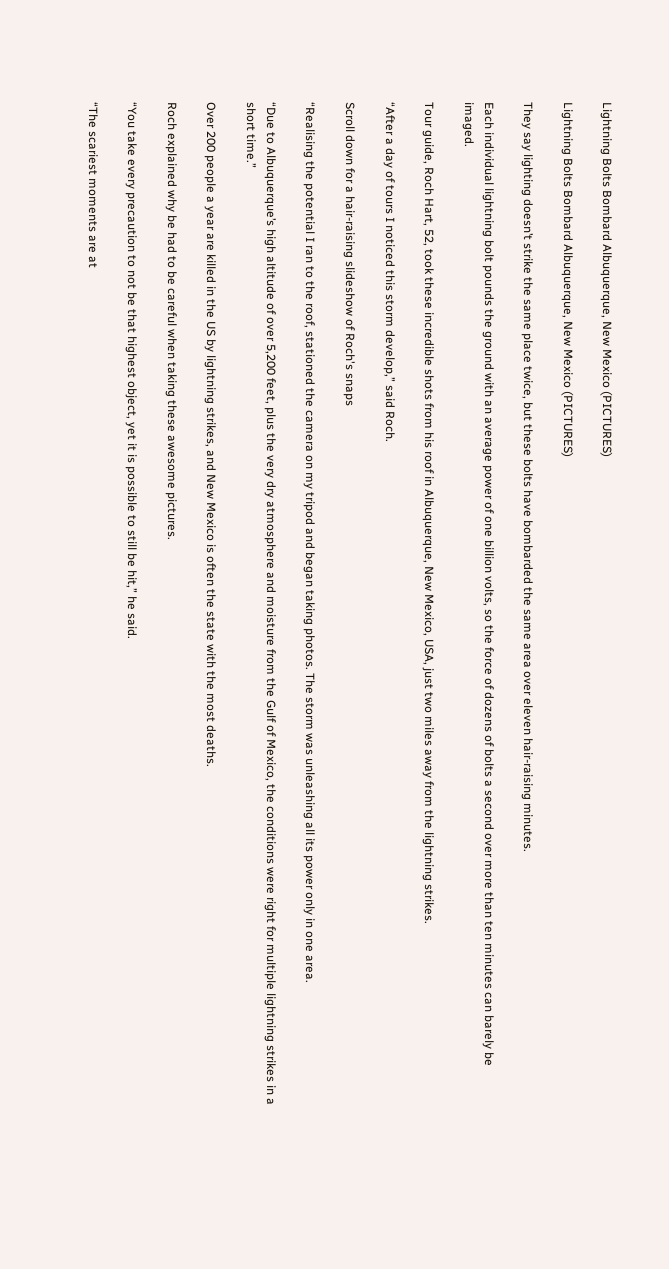Lightning Bolts Bombard Albuquerque, New Mexico (PICTURES)

Lightning Bolts Bombard Albuquerque, New Mexico (PICTURES)

They say lighting doesn’t strike the same place twice, but these bolts have bombarded the same area over eleven hair-raising minutes.

Each individual lightning bolt pounds the ground with an average power of one billion volts, so the force of dozens of bolts a second over more than ten minutes can barely be imaged.

Tour guide, Roch Hart, 52, took these incredible shots from his roof in Albuquerque, New Mexico, USA, just two miles away from the lightning strikes.

“After a day of tours I noticed this storm develop,” said Roch.

Scroll down for a hair-raising slideshow of Roch's snaps

“Realising the potential I ran to the roof, stationed the camera on my tripod and began taking photos. The storm was unleashing all its power only in one area.

“Due to Albuquerque’s high altitude of over 5,200 feet, plus the very dry atmosphere and moisture from the Gulf of Mexico, the conditions were right for multiple lightning strikes in a short time.”

Over 200 people a year are killed in the US by lightning strikes, and New Mexico is often the state with the most deaths.

Roch explained why be had to be careful when taking these awesome pictures.

“You take every precaution to not be that highest object, yet it is possible to still be hit,” he said.

“The scariest moments are at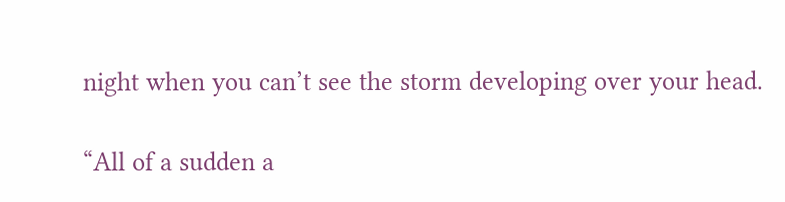night when you can’t see the storm developing over your head.

“All of a sudden a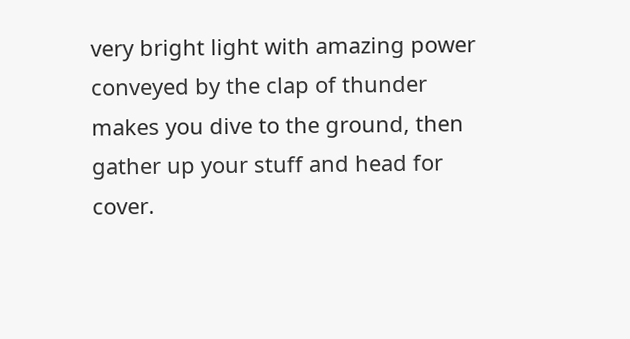very bright light with amazing power conveyed by the clap of thunder makes you dive to the ground, then gather up your stuff and head for cover.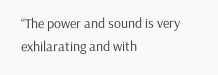“The power and sound is very exhilarating and with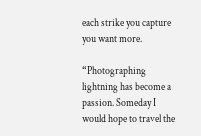each strike you capture you want more.

“Photographing lightning has become a passion. Someday I would hope to travel the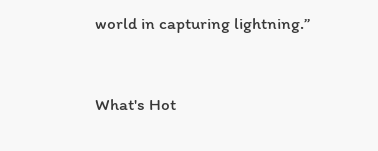world in capturing lightning.”


What's Hot